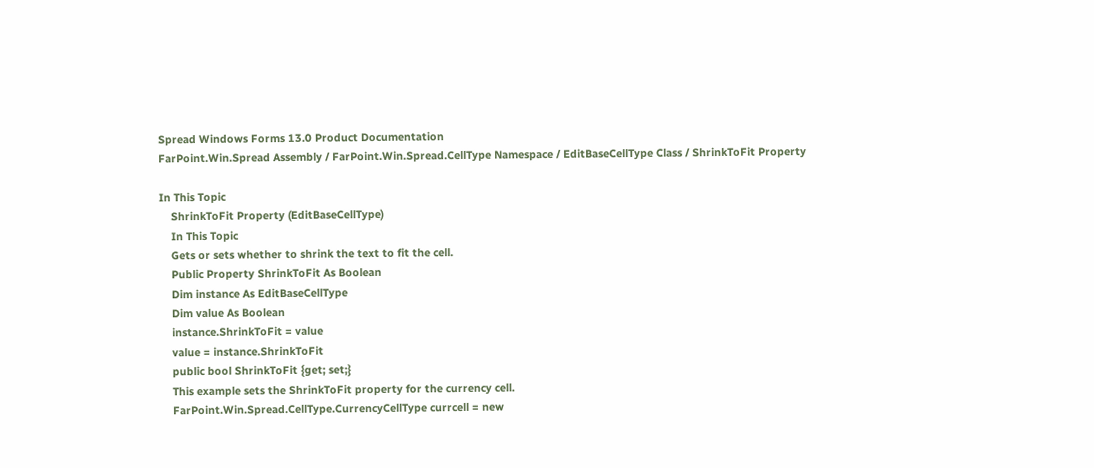Spread Windows Forms 13.0 Product Documentation
FarPoint.Win.Spread Assembly / FarPoint.Win.Spread.CellType Namespace / EditBaseCellType Class / ShrinkToFit Property

In This Topic
    ShrinkToFit Property (EditBaseCellType)
    In This Topic
    Gets or sets whether to shrink the text to fit the cell.
    Public Property ShrinkToFit As Boolean
    Dim instance As EditBaseCellType
    Dim value As Boolean
    instance.ShrinkToFit = value
    value = instance.ShrinkToFit
    public bool ShrinkToFit {get; set;}
    This example sets the ShrinkToFit property for the currency cell.
    FarPoint.Win.Spread.CellType.CurrencyCellType currcell = new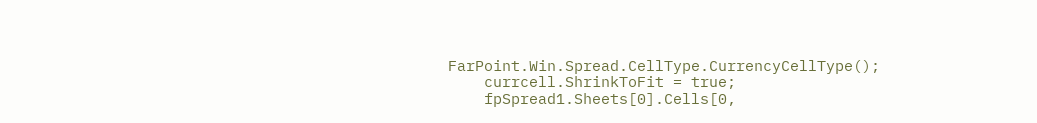FarPoint.Win.Spread.CellType.CurrencyCellType();
    currcell.ShrinkToFit = true;
    fpSpread1.Sheets[0].Cells[0,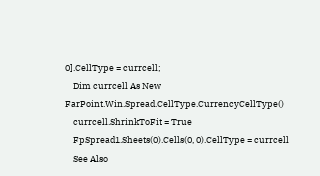0].CellType = currcell;
    Dim currcell As New FarPoint.Win.Spread.CellType.CurrencyCellType()
    currcell.ShrinkToFit = True
    FpSpread1.Sheets(0).Cells(0, 0).CellType = currcell
    See Also